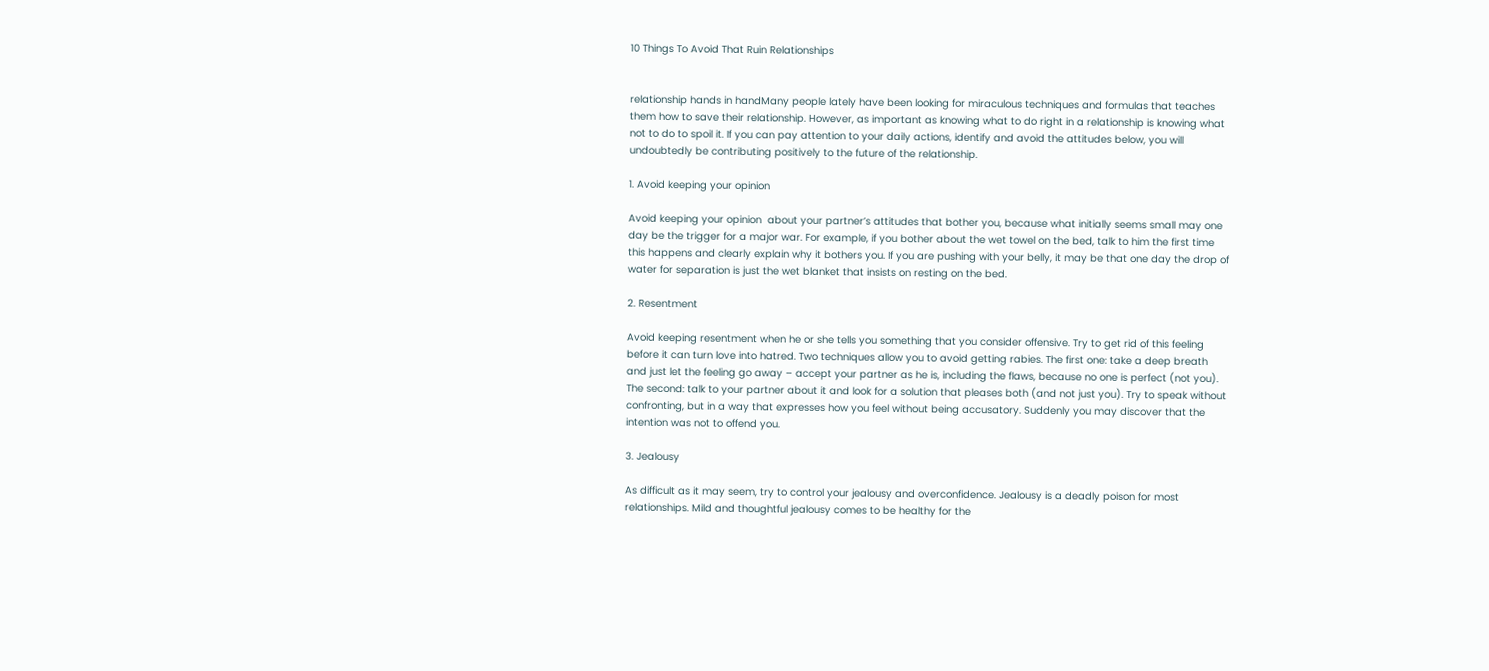10 Things To Avoid That Ruin Relationships


relationship hands in handMany people lately have been looking for miraculous techniques and formulas that teaches them how to save their relationship. However, as important as knowing what to do right in a relationship is knowing what not to do to spoil it. If you can pay attention to your daily actions, identify and avoid the attitudes below, you will undoubtedly be contributing positively to the future of the relationship.

1. Avoid keeping your opinion

Avoid keeping your opinion  about your partner’s attitudes that bother you, because what initially seems small may one day be the trigger for a major war. For example, if you bother about the wet towel on the bed, talk to him the first time this happens and clearly explain why it bothers you. If you are pushing with your belly, it may be that one day the drop of water for separation is just the wet blanket that insists on resting on the bed.

2. Resentment

Avoid keeping resentment when he or she tells you something that you consider offensive. Try to get rid of this feeling before it can turn love into hatred. Two techniques allow you to avoid getting rabies. The first one: take a deep breath and just let the feeling go away – accept your partner as he is, including the flaws, because no one is perfect (not you). The second: talk to your partner about it and look for a solution that pleases both (and not just you). Try to speak without confronting, but in a way that expresses how you feel without being accusatory. Suddenly you may discover that the intention was not to offend you.

3. Jealousy

As difficult as it may seem, try to control your jealousy and overconfidence. Jealousy is a deadly poison for most relationships. Mild and thoughtful jealousy comes to be healthy for the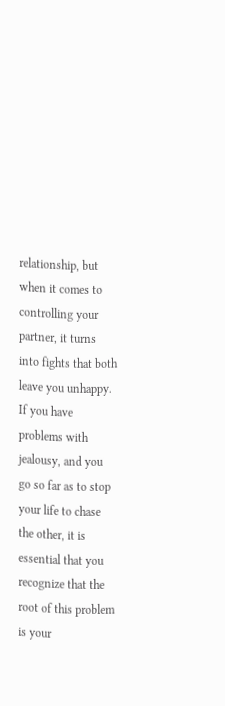relationship, but when it comes to controlling your partner, it turns into fights that both leave you unhappy. If you have problems with jealousy, and you go so far as to stop your life to chase the other, it is essential that you recognize that the root of this problem is your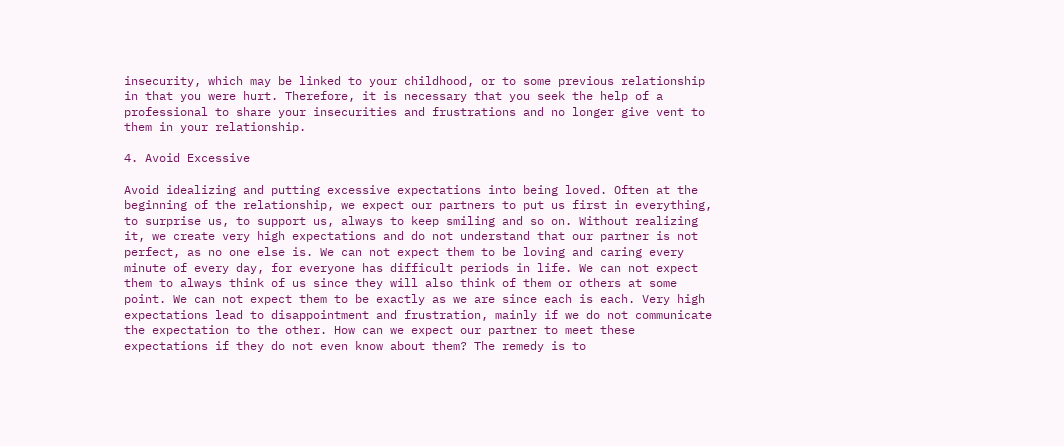insecurity, which may be linked to your childhood, or to some previous relationship in that you were hurt. Therefore, it is necessary that you seek the help of a professional to share your insecurities and frustrations and no longer give vent to them in your relationship.

4. Avoid Excessive

Avoid idealizing and putting excessive expectations into being loved. Often at the beginning of the relationship, we expect our partners to put us first in everything, to surprise us, to support us, always to keep smiling and so on. Without realizing it, we create very high expectations and do not understand that our partner is not perfect, as no one else is. We can not expect them to be loving and caring every minute of every day, for everyone has difficult periods in life. We can not expect them to always think of us since they will also think of them or others at some point. We can not expect them to be exactly as we are since each is each. Very high expectations lead to disappointment and frustration, mainly if we do not communicate the expectation to the other. How can we expect our partner to meet these expectations if they do not even know about them? The remedy is to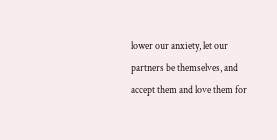lower our anxiety, let our partners be themselves, and accept them and love them for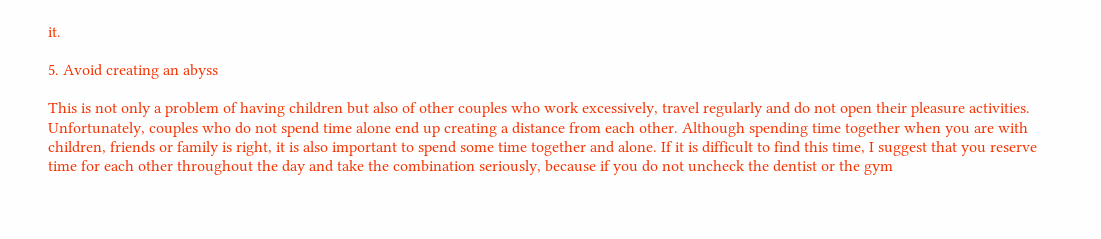it.

5. Avoid creating an abyss

This is not only a problem of having children but also of other couples who work excessively, travel regularly and do not open their pleasure activities. Unfortunately, couples who do not spend time alone end up creating a distance from each other. Although spending time together when you are with children, friends or family is right, it is also important to spend some time together and alone. If it is difficult to find this time, I suggest that you reserve time for each other throughout the day and take the combination seriously, because if you do not uncheck the dentist or the gym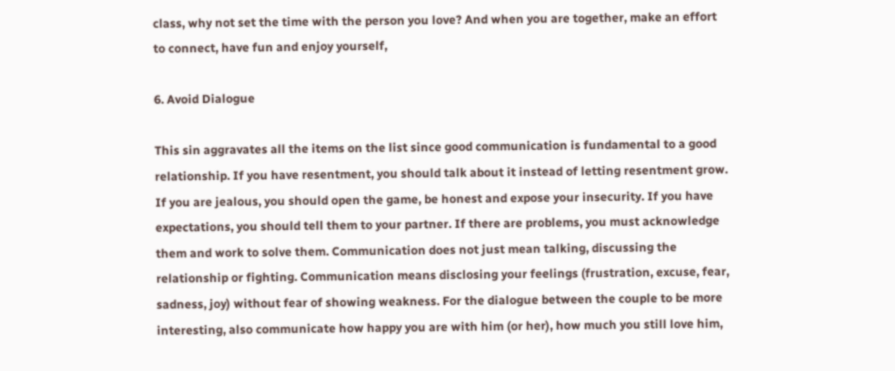class, why not set the time with the person you love? And when you are together, make an effort to connect, have fun and enjoy yourself,

6. Avoid Dialogue

This sin aggravates all the items on the list since good communication is fundamental to a good relationship. If you have resentment, you should talk about it instead of letting resentment grow. If you are jealous, you should open the game, be honest and expose your insecurity. If you have expectations, you should tell them to your partner. If there are problems, you must acknowledge them and work to solve them. Communication does not just mean talking, discussing the relationship or fighting. Communication means disclosing your feelings (frustration, excuse, fear, sadness, joy) without fear of showing weakness. For the dialogue between the couple to be more interesting, also communicate how happy you are with him (or her), how much you still love him,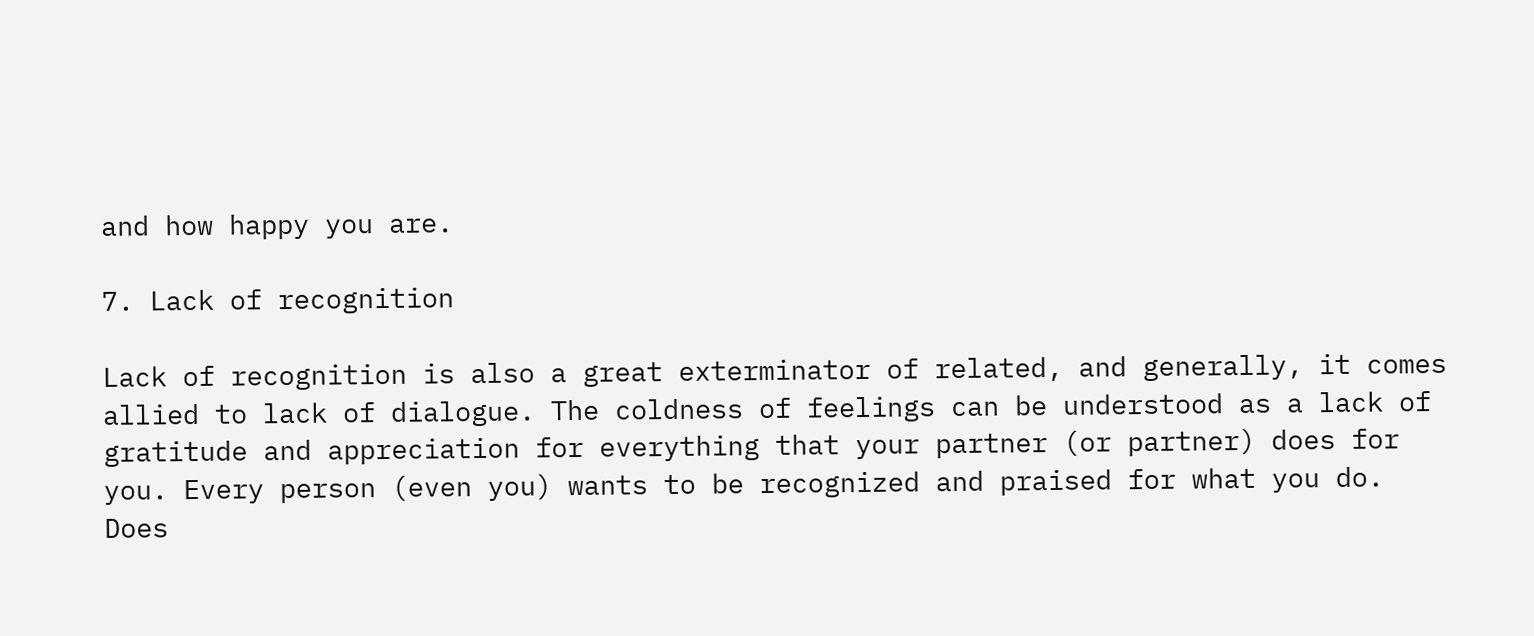and how happy you are.

7. Lack of recognition

Lack of recognition is also a great exterminator of related, and generally, it comes allied to lack of dialogue. The coldness of feelings can be understood as a lack of gratitude and appreciation for everything that your partner (or partner) does for you. Every person (even you) wants to be recognized and praised for what you do. Does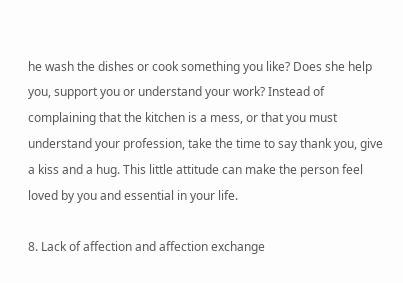he wash the dishes or cook something you like? Does she help you, support you or understand your work? Instead of complaining that the kitchen is a mess, or that you must understand your profession, take the time to say thank you, give a kiss and a hug. This little attitude can make the person feel loved by you and essential in your life.

8. Lack of affection and affection exchange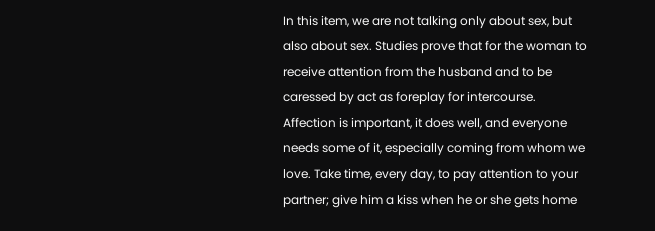In this item, we are not talking only about sex, but also about sex. Studies prove that for the woman to receive attention from the husband and to be caressed by act as foreplay for intercourse. Affection is important, it does well, and everyone needs some of it, especially coming from whom we love. Take time, every day, to pay attention to your partner; give him a kiss when he or she gets home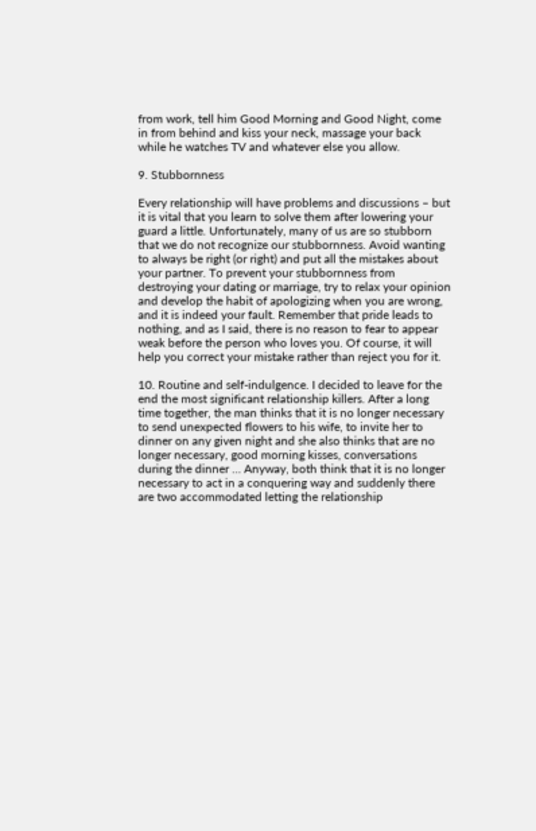from work, tell him Good Morning and Good Night, come in from behind and kiss your neck, massage your back while he watches TV and whatever else you allow.

9. Stubbornness

Every relationship will have problems and discussions – but it is vital that you learn to solve them after lowering your guard a little. Unfortunately, many of us are so stubborn that we do not recognize our stubbornness. Avoid wanting to always be right (or right) and put all the mistakes about your partner. To prevent your stubbornness from destroying your dating or marriage, try to relax your opinion and develop the habit of apologizing when you are wrong, and it is indeed your fault. Remember that pride leads to nothing, and as I said, there is no reason to fear to appear weak before the person who loves you. Of course, it will help you correct your mistake rather than reject you for it.

10. Routine and self-indulgence. I decided to leave for the end the most significant relationship killers. After a long time together, the man thinks that it is no longer necessary to send unexpected flowers to his wife, to invite her to dinner on any given night and she also thinks that are no longer necessary, good morning kisses, conversations during the dinner … Anyway, both think that it is no longer necessary to act in a conquering way and suddenly there are two accommodated letting the relationship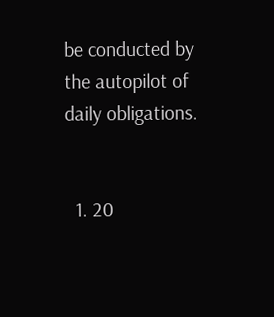be conducted by the autopilot of daily obligations.


  1. 20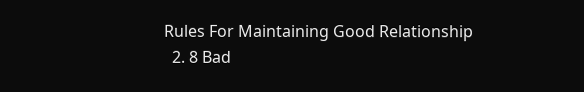Rules For Maintaining Good Relationship
  2. 8 Bad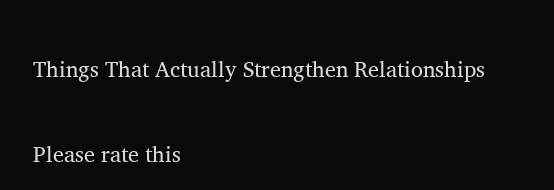Things That Actually Strengthen Relationships


Please rate this